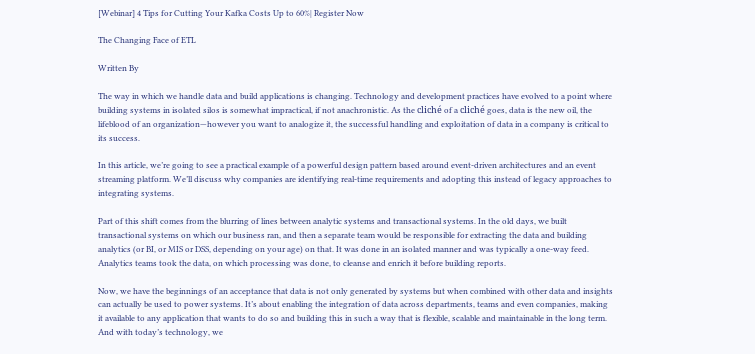[Webinar] 4 Tips for Cutting Your Kafka Costs Up to 60%| Register Now

The Changing Face of ETL

Written By

The way in which we handle data and build applications is changing. Technology and development practices have evolved to a point where building systems in isolated silos is somewhat impractical, if not anachronistic. As the cliché of a cliché goes, data is the new oil, the lifeblood of an organization—however you want to analogize it, the successful handling and exploitation of data in a company is critical to its success.

In this article, we’re going to see a practical example of a powerful design pattern based around event-driven architectures and an event streaming platform. We’ll discuss why companies are identifying real-time requirements and adopting this instead of legacy approaches to integrating systems.

Part of this shift comes from the blurring of lines between analytic systems and transactional systems. In the old days, we built transactional systems on which our business ran, and then a separate team would be responsible for extracting the data and building analytics (or BI, or MIS or DSS, depending on your age) on that. It was done in an isolated manner and was typically a one-way feed. Analytics teams took the data, on which processing was done, to cleanse and enrich it before building reports.

Now, we have the beginnings of an acceptance that data is not only generated by systems but when combined with other data and insights can actually be used to power systems. It’s about enabling the integration of data across departments, teams and even companies, making it available to any application that wants to do so and building this in such a way that is flexible, scalable and maintainable in the long term. And with today’s technology, we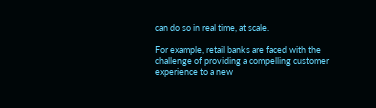can do so in real time, at scale.

For example, retail banks are faced with the challenge of providing a compelling customer experience to a new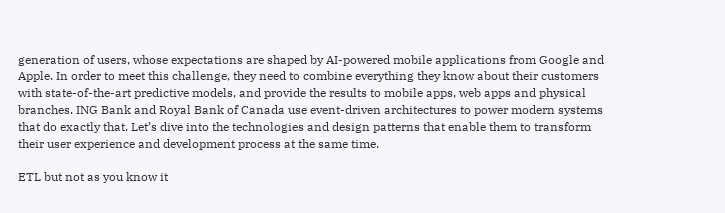generation of users, whose expectations are shaped by AI-powered mobile applications from Google and Apple. In order to meet this challenge, they need to combine everything they know about their customers with state-of-the-art predictive models, and provide the results to mobile apps, web apps and physical branches. ING Bank and Royal Bank of Canada use event-driven architectures to power modern systems that do exactly that. Let’s dive into the technologies and design patterns that enable them to transform their user experience and development process at the same time.

ETL but not as you know it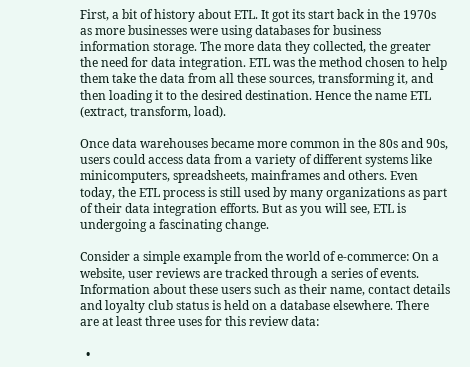First, a bit of history about ETL. It got its start back in the 1970s as more businesses were using databases for business information storage. The more data they collected, the greater the need for data integration. ETL was the method chosen to help them take the data from all these sources, transforming it, and then loading it to the desired destination. Hence the name ETL (extract, transform, load).

Once data warehouses became more common in the 80s and 90s, users could access data from a variety of different systems like minicomputers, spreadsheets, mainframes and others. Even today, the ETL process is still used by many organizations as part of their data integration efforts. But as you will see, ETL is undergoing a fascinating change.

Consider a simple example from the world of e-commerce: On a website, user reviews are tracked through a series of events. Information about these users such as their name, contact details and loyalty club status is held on a database elsewhere. There are at least three uses for this review data:

  •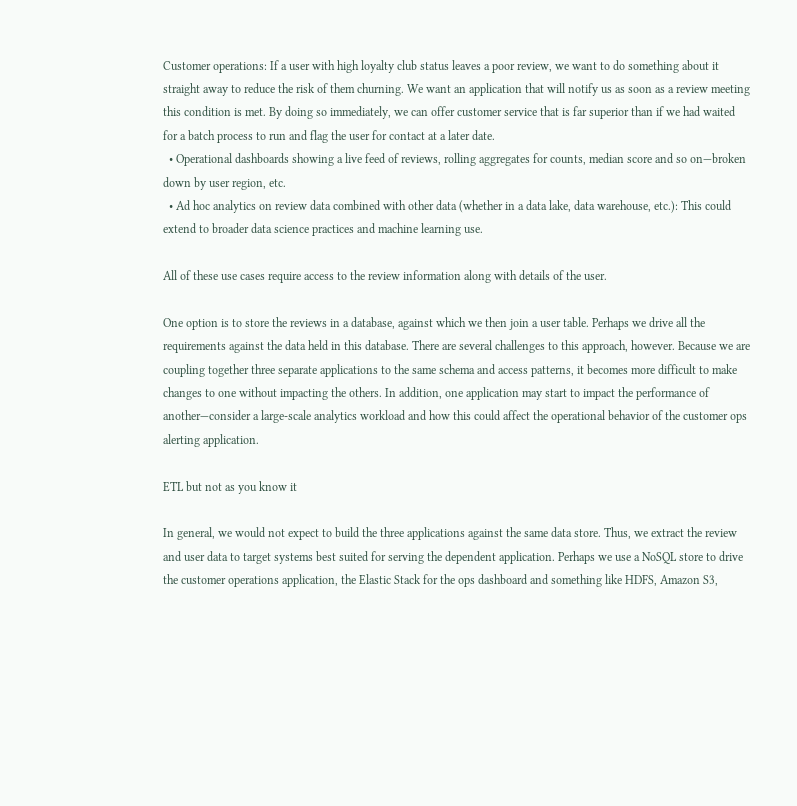Customer operations: If a user with high loyalty club status leaves a poor review, we want to do something about it straight away to reduce the risk of them churning. We want an application that will notify us as soon as a review meeting this condition is met. By doing so immediately, we can offer customer service that is far superior than if we had waited for a batch process to run and flag the user for contact at a later date.
  • Operational dashboards showing a live feed of reviews, rolling aggregates for counts, median score and so on—broken down by user region, etc.
  • Ad hoc analytics on review data combined with other data (whether in a data lake, data warehouse, etc.): This could extend to broader data science practices and machine learning use.

All of these use cases require access to the review information along with details of the user.

One option is to store the reviews in a database, against which we then join a user table. Perhaps we drive all the requirements against the data held in this database. There are several challenges to this approach, however. Because we are coupling together three separate applications to the same schema and access patterns, it becomes more difficult to make changes to one without impacting the others. In addition, one application may start to impact the performance of another—consider a large-scale analytics workload and how this could affect the operational behavior of the customer ops alerting application.

ETL but not as you know it

In general, we would not expect to build the three applications against the same data store. Thus, we extract the review and user data to target systems best suited for serving the dependent application. Perhaps we use a NoSQL store to drive the customer operations application, the Elastic Stack for the ops dashboard and something like HDFS, Amazon S3,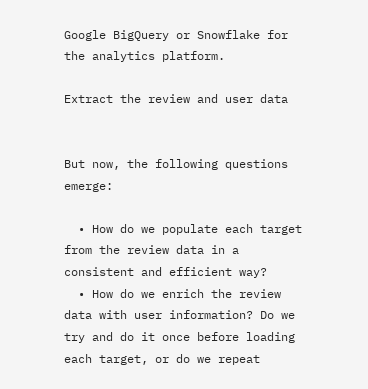Google BigQuery or Snowflake for the analytics platform.

Extract the review and user data


But now, the following questions emerge:

  • How do we populate each target from the review data in a consistent and efficient way?
  • How do we enrich the review data with user information? Do we try and do it once before loading each target, or do we repeat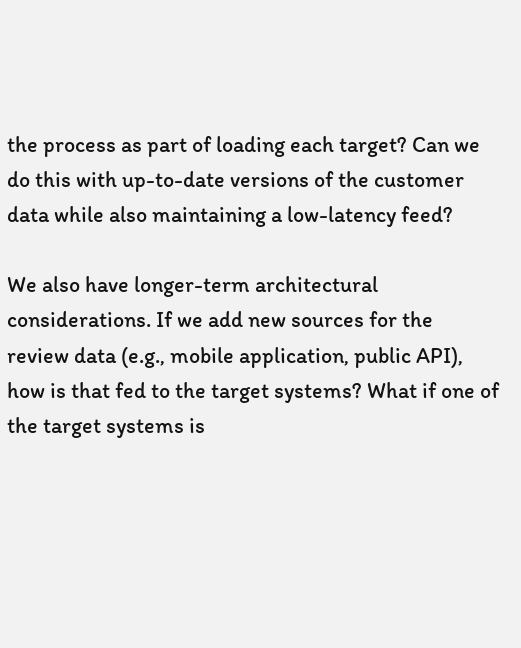the process as part of loading each target? Can we do this with up-to-date versions of the customer data while also maintaining a low-latency feed?

We also have longer-term architectural considerations. If we add new sources for the review data (e.g., mobile application, public API), how is that fed to the target systems? What if one of the target systems is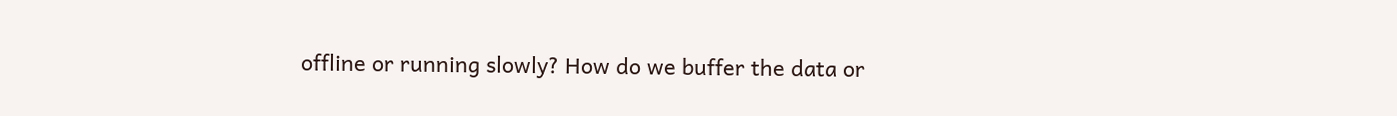offline or running slowly? How do we buffer the data or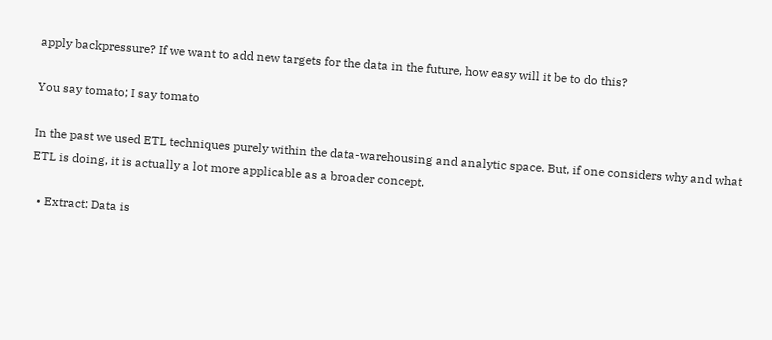apply backpressure? If we want to add new targets for the data in the future, how easy will it be to do this?

You say tomato; I say tomato

In the past we used ETL techniques purely within the data-warehousing and analytic space. But, if one considers why and what ETL is doing, it is actually a lot more applicable as a broader concept.

  • Extract: Data is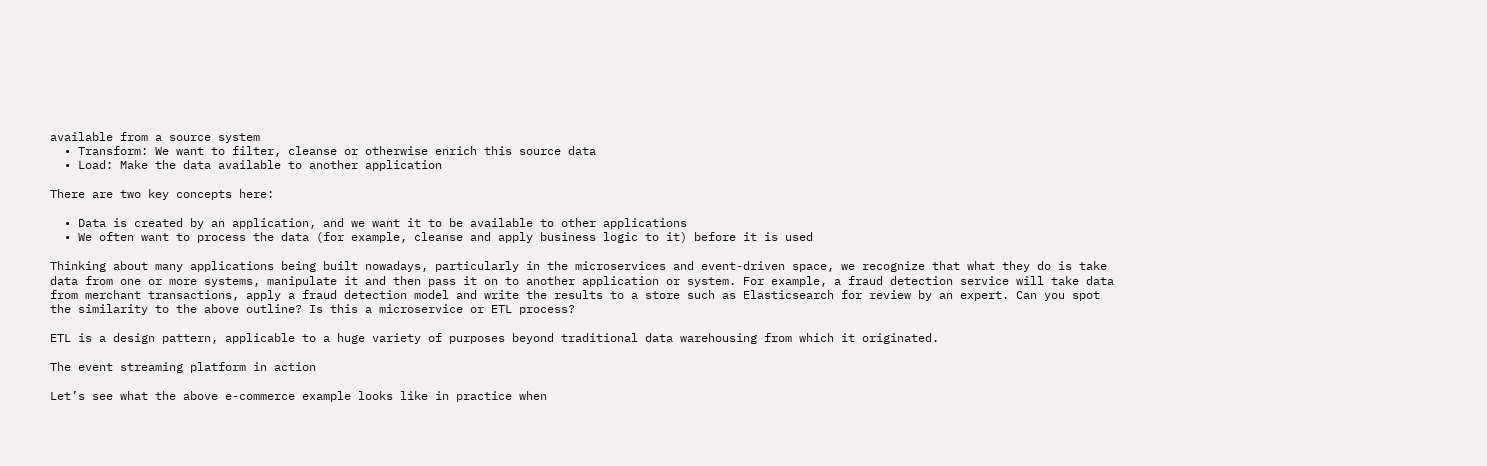available from a source system
  • Transform: We want to filter, cleanse or otherwise enrich this source data
  • Load: Make the data available to another application

There are two key concepts here:

  • Data is created by an application, and we want it to be available to other applications
  • We often want to process the data (for example, cleanse and apply business logic to it) before it is used

Thinking about many applications being built nowadays, particularly in the microservices and event-driven space, we recognize that what they do is take data from one or more systems, manipulate it and then pass it on to another application or system. For example, a fraud detection service will take data from merchant transactions, apply a fraud detection model and write the results to a store such as Elasticsearch for review by an expert. Can you spot the similarity to the above outline? Is this a microservice or ETL process?

ETL is a design pattern, applicable to a huge variety of purposes beyond traditional data warehousing from which it originated.

The event streaming platform in action

Let’s see what the above e-commerce example looks like in practice when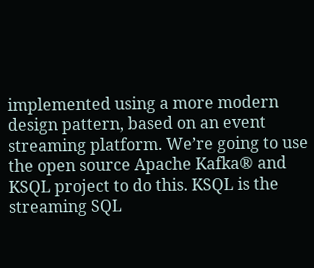implemented using a more modern design pattern, based on an event streaming platform. We’re going to use the open source Apache Kafka® and KSQL project to do this. KSQL is the streaming SQL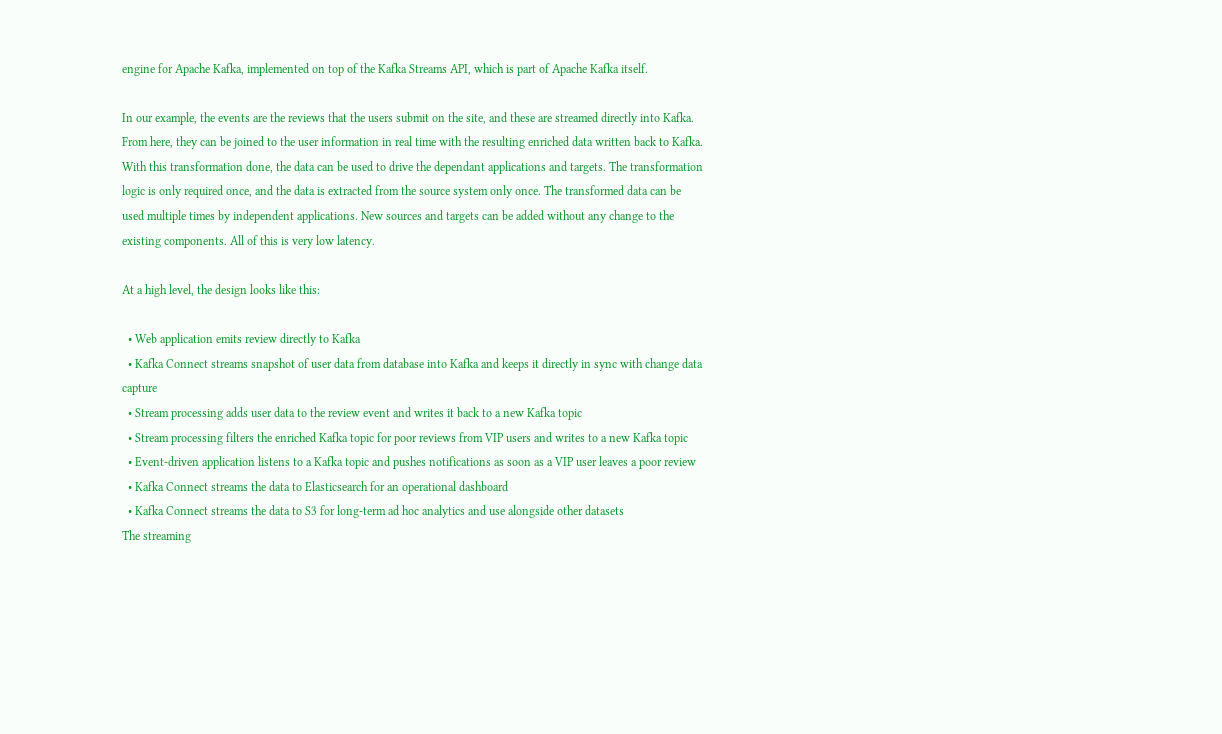engine for Apache Kafka, implemented on top of the Kafka Streams API, which is part of Apache Kafka itself.

In our example, the events are the reviews that the users submit on the site, and these are streamed directly into Kafka. From here, they can be joined to the user information in real time with the resulting enriched data written back to Kafka. With this transformation done, the data can be used to drive the dependant applications and targets. The transformation logic is only required once, and the data is extracted from the source system only once. The transformed data can be used multiple times by independent applications. New sources and targets can be added without any change to the existing components. All of this is very low latency.

At a high level, the design looks like this:

  • Web application emits review directly to Kafka
  • Kafka Connect streams snapshot of user data from database into Kafka and keeps it directly in sync with change data capture
  • Stream processing adds user data to the review event and writes it back to a new Kafka topic
  • Stream processing filters the enriched Kafka topic for poor reviews from VIP users and writes to a new Kafka topic
  • Event-driven application listens to a Kafka topic and pushes notifications as soon as a VIP user leaves a poor review
  • Kafka Connect streams the data to Elasticsearch for an operational dashboard
  • Kafka Connect streams the data to S3 for long-term ad hoc analytics and use alongside other datasets
The streaming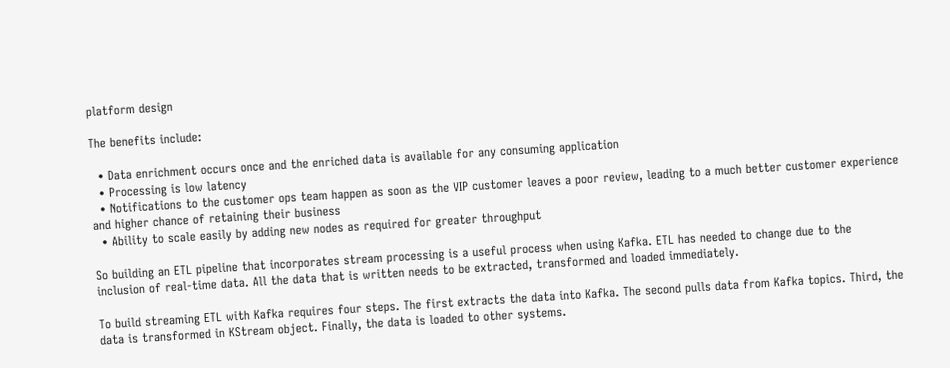platform design

The benefits include:

  • Data enrichment occurs once and the enriched data is available for any consuming application
  • Processing is low latency
  • Notifications to the customer ops team happen as soon as the VIP customer leaves a poor review, leading to a much better customer experience and higher chance of retaining their business
  • Ability to scale easily by adding new nodes as required for greater throughput

So building an ETL pipeline that incorporates stream processing is a useful process when using Kafka. ETL has needed to change due to the inclusion of real-time data. All the data that is written needs to be extracted, transformed and loaded immediately.

To build streaming ETL with Kafka requires four steps. The first extracts the data into Kafka. The second pulls data from Kafka topics. Third, the data is transformed in KStream object. Finally, the data is loaded to other systems.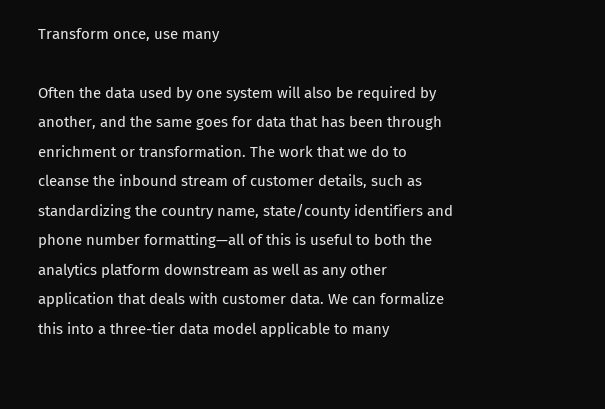Transform once, use many

Often the data used by one system will also be required by another, and the same goes for data that has been through enrichment or transformation. The work that we do to cleanse the inbound stream of customer details, such as standardizing the country name, state/county identifiers and phone number formatting—all of this is useful to both the analytics platform downstream as well as any other application that deals with customer data. We can formalize this into a three-tier data model applicable to many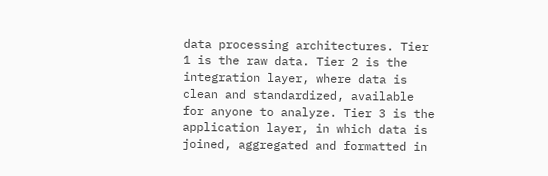data processing architectures. Tier 1 is the raw data. Tier 2 is the integration layer, where data is clean and standardized, available for anyone to analyze. Tier 3 is the application layer, in which data is joined, aggregated and formatted in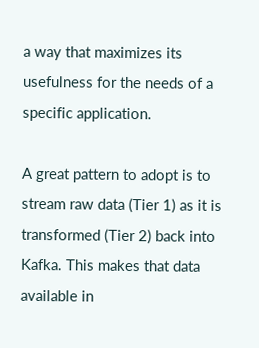a way that maximizes its usefulness for the needs of a specific application.

A great pattern to adopt is to stream raw data (Tier 1) as it is transformed (Tier 2) back into Kafka. This makes that data available in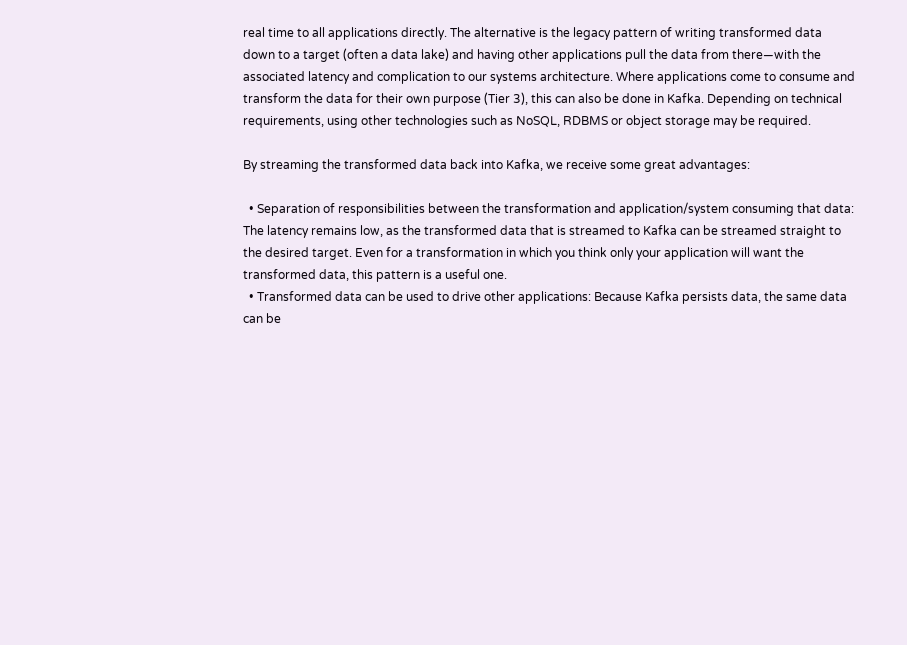real time to all applications directly. The alternative is the legacy pattern of writing transformed data down to a target (often a data lake) and having other applications pull the data from there—with the associated latency and complication to our systems architecture. Where applications come to consume and transform the data for their own purpose (Tier 3), this can also be done in Kafka. Depending on technical requirements, using other technologies such as NoSQL, RDBMS or object storage may be required.

By streaming the transformed data back into Kafka, we receive some great advantages:

  • Separation of responsibilities between the transformation and application/system consuming that data: The latency remains low, as the transformed data that is streamed to Kafka can be streamed straight to the desired target. Even for a transformation in which you think only your application will want the transformed data, this pattern is a useful one.
  • Transformed data can be used to drive other applications: Because Kafka persists data, the same data can be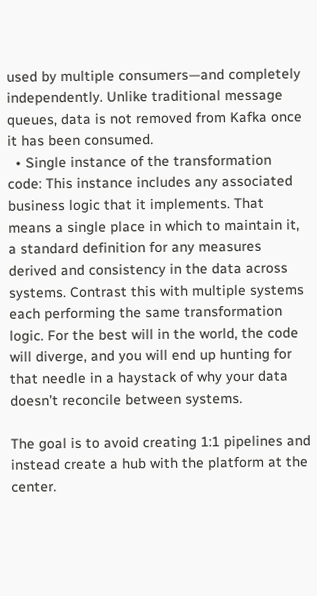used by multiple consumers—and completely independently. Unlike traditional message queues, data is not removed from Kafka once it has been consumed.
  • Single instance of the transformation code: This instance includes any associated business logic that it implements. That means a single place in which to maintain it, a standard definition for any measures derived and consistency in the data across systems. Contrast this with multiple systems each performing the same transformation logic. For the best will in the world, the code will diverge, and you will end up hunting for that needle in a haystack of why your data doesn’t reconcile between systems.

The goal is to avoid creating 1:1 pipelines and instead create a hub with the platform at the center.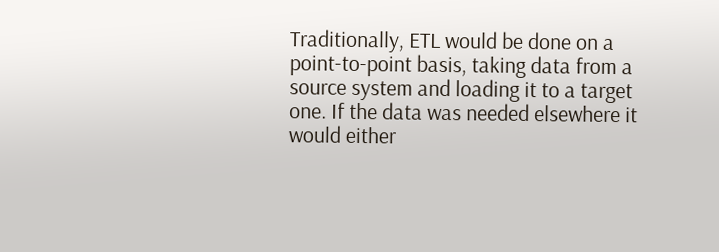Traditionally, ETL would be done on a point-to-point basis, taking data from a source system and loading it to a target one. If the data was needed elsewhere it would either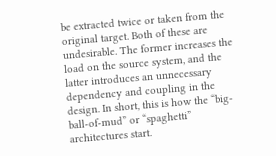be extracted twice or taken from the original target. Both of these are undesirable. The former increases the load on the source system, and the latter introduces an unnecessary dependency and coupling in the design. In short, this is how the “big-ball-of-mud” or “spaghetti” architectures start.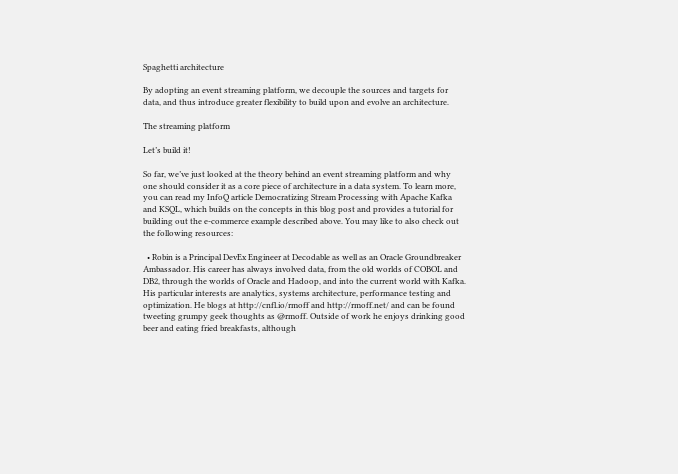Spaghetti architecture

By adopting an event streaming platform, we decouple the sources and targets for data, and thus introduce greater flexibility to build upon and evolve an architecture.

The streaming platform

Let’s build it!

So far, we’ve just looked at the theory behind an event streaming platform and why one should consider it as a core piece of architecture in a data system. To learn more, you can read my InfoQ article Democratizing Stream Processing with Apache Kafka and KSQL, which builds on the concepts in this blog post and provides a tutorial for building out the e-commerce example described above. You may like to also check out the following resources:

  • Robin is a Principal DevEx Engineer at Decodable as well as an Oracle Groundbreaker Ambassador. His career has always involved data, from the old worlds of COBOL and DB2, through the worlds of Oracle and Hadoop, and into the current world with Kafka. His particular interests are analytics, systems architecture, performance testing and optimization. He blogs at http://cnfl.io/rmoff and http://rmoff.net/ and can be found tweeting grumpy geek thoughts as @rmoff. Outside of work he enjoys drinking good beer and eating fried breakfasts, although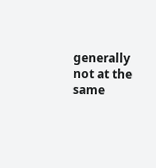generally not at the same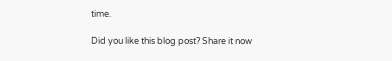time.

Did you like this blog post? Share it now